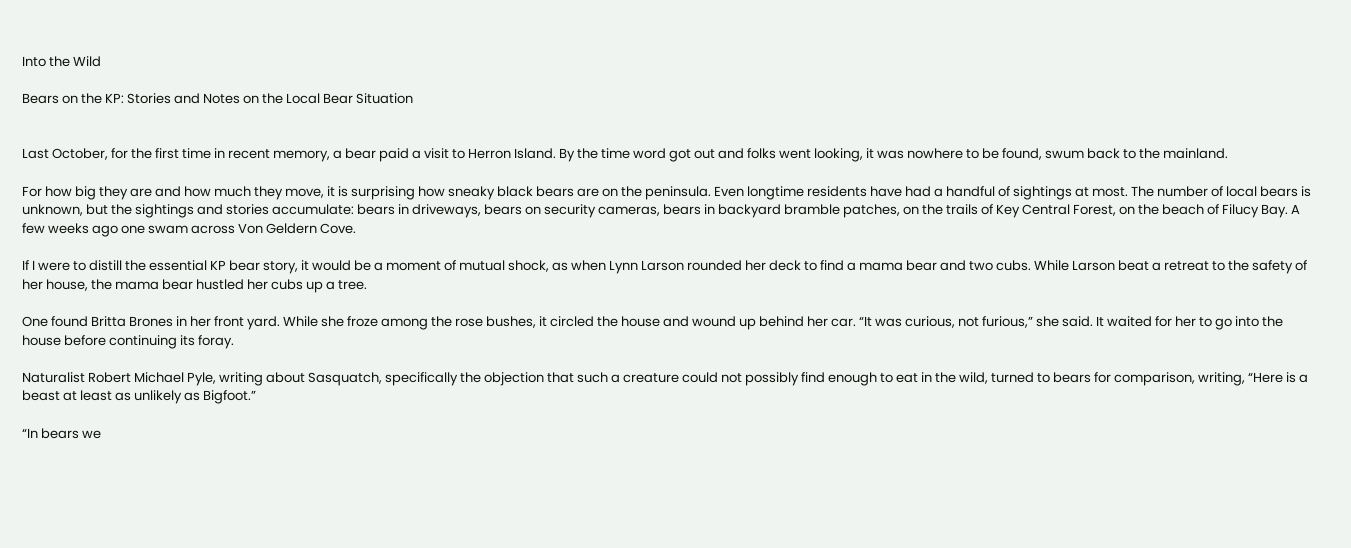Into the Wild

Bears on the KP: Stories and Notes on the Local Bear Situation


Last October, for the first time in recent memory, a bear paid a visit to Herron Island. By the time word got out and folks went looking, it was nowhere to be found, swum back to the mainland.

For how big they are and how much they move, it is surprising how sneaky black bears are on the peninsula. Even longtime residents have had a handful of sightings at most. The number of local bears is unknown, but the sightings and stories accumulate: bears in driveways, bears on security cameras, bears in backyard bramble patches, on the trails of Key Central Forest, on the beach of Filucy Bay. A few weeks ago one swam across Von Geldern Cove.

If I were to distill the essential KP bear story, it would be a moment of mutual shock, as when Lynn Larson rounded her deck to find a mama bear and two cubs. While Larson beat a retreat to the safety of her house, the mama bear hustled her cubs up a tree.

One found Britta Brones in her front yard. While she froze among the rose bushes, it circled the house and wound up behind her car. “It was curious, not furious,” she said. It waited for her to go into the house before continuing its foray.

Naturalist Robert Michael Pyle, writing about Sasquatch, specifically the objection that such a creature could not possibly find enough to eat in the wild, turned to bears for comparison, writing, “Here is a beast at least as unlikely as Bigfoot.”

“In bears we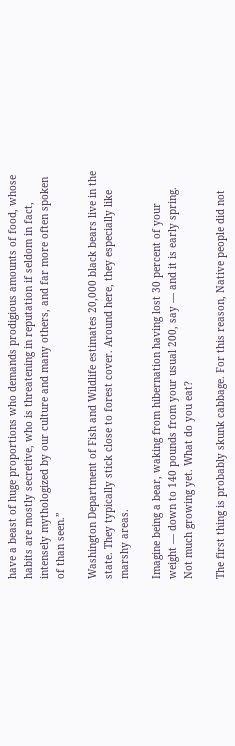have a beast of huge proportions who demands prodigious amounts of food, whose habits are mostly secretive, who is threatening in reputation if seldom in fact, intensely mythologized by our culture and many others, and far more often spoken of than seen.”

Washington Department of Fish and Wildlife estimates 20,000 black bears live in the state. They typically stick close to forest cover. Around here, they especially like marshy areas.

Imagine being a bear, waking from hibernation having lost 30 percent of your weight — down to 140 pounds from your usual 200, say — and it is early spring. Not much growing yet. What do you eat?

The first thing is probably skunk cabbage. For this reason, Native people did not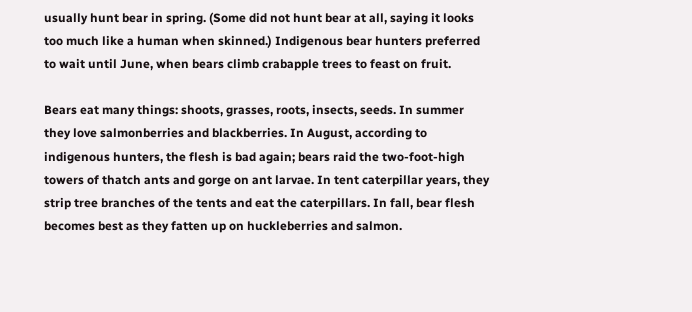usually hunt bear in spring. (Some did not hunt bear at all, saying it looks too much like a human when skinned.) Indigenous bear hunters preferred to wait until June, when bears climb crabapple trees to feast on fruit.

Bears eat many things: shoots, grasses, roots, insects, seeds. In summer they love salmonberries and blackberries. In August, according to indigenous hunters, the flesh is bad again; bears raid the two-foot-high towers of thatch ants and gorge on ant larvae. In tent caterpillar years, they strip tree branches of the tents and eat the caterpillars. In fall, bear flesh becomes best as they fatten up on huckleberries and salmon.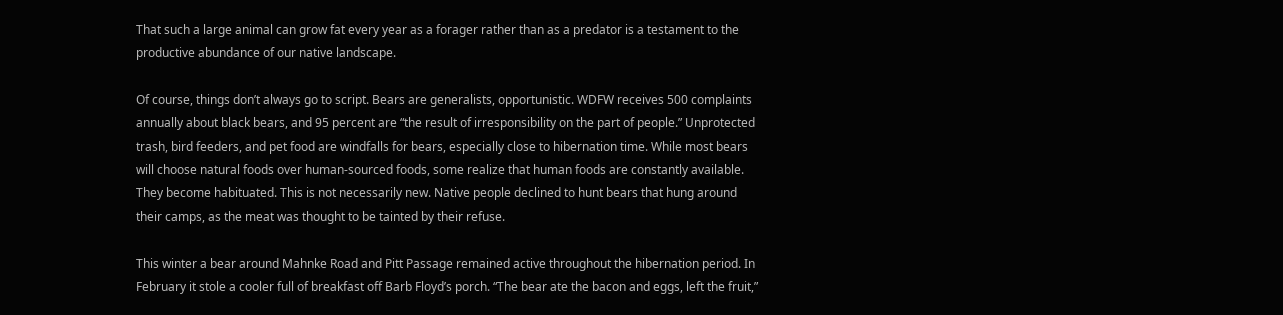That such a large animal can grow fat every year as a forager rather than as a predator is a testament to the productive abundance of our native landscape.

Of course, things don’t always go to script. Bears are generalists, opportunistic. WDFW receives 500 complaints annually about black bears, and 95 percent are “the result of irresponsibility on the part of people.” Unprotected trash, bird feeders, and pet food are windfalls for bears, especially close to hibernation time. While most bears will choose natural foods over human-sourced foods, some realize that human foods are constantly available. They become habituated. This is not necessarily new. Native people declined to hunt bears that hung around their camps, as the meat was thought to be tainted by their refuse.

This winter a bear around Mahnke Road and Pitt Passage remained active throughout the hibernation period. In February it stole a cooler full of breakfast off Barb Floyd’s porch. “The bear ate the bacon and eggs, left the fruit,”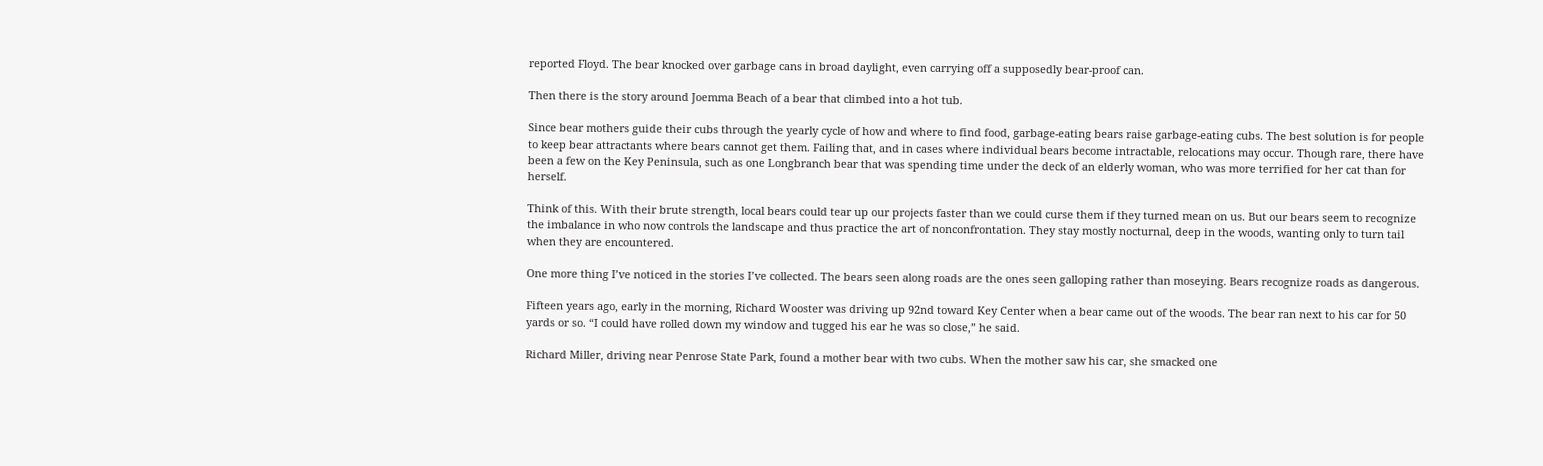reported Floyd. The bear knocked over garbage cans in broad daylight, even carrying off a supposedly bear-proof can.

Then there is the story around Joemma Beach of a bear that climbed into a hot tub.

Since bear mothers guide their cubs through the yearly cycle of how and where to find food, garbage-eating bears raise garbage-eating cubs. The best solution is for people to keep bear attractants where bears cannot get them. Failing that, and in cases where individual bears become intractable, relocations may occur. Though rare, there have been a few on the Key Peninsula, such as one Longbranch bear that was spending time under the deck of an elderly woman, who was more terrified for her cat than for herself.

Think of this. With their brute strength, local bears could tear up our projects faster than we could curse them if they turned mean on us. But our bears seem to recognize the imbalance in who now controls the landscape and thus practice the art of nonconfrontation. They stay mostly nocturnal, deep in the woods, wanting only to turn tail when they are encountered.

One more thing I’ve noticed in the stories I’ve collected. The bears seen along roads are the ones seen galloping rather than moseying. Bears recognize roads as dangerous.

Fifteen years ago, early in the morning, Richard Wooster was driving up 92nd toward Key Center when a bear came out of the woods. The bear ran next to his car for 50 yards or so. “I could have rolled down my window and tugged his ear he was so close,” he said.

Richard Miller, driving near Penrose State Park, found a mother bear with two cubs. When the mother saw his car, she smacked one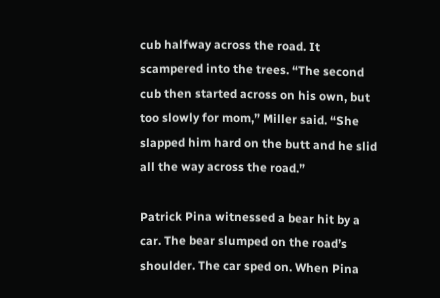cub halfway across the road. It scampered into the trees. “The second cub then started across on his own, but too slowly for mom,” Miller said. “She slapped him hard on the butt and he slid all the way across the road.”

Patrick Pina witnessed a bear hit by a car. The bear slumped on the road’s shoulder. The car sped on. When Pina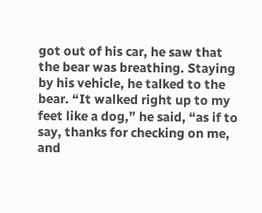got out of his car, he saw that the bear was breathing. Staying by his vehicle, he talked to the bear. “It walked right up to my feet like a dog,” he said, “as if to say, thanks for checking on me, and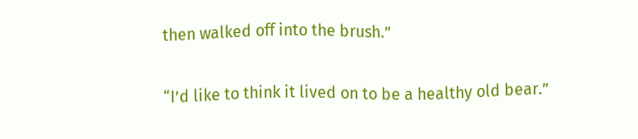then walked off into the brush.”

“I’d like to think it lived on to be a healthy old bear.”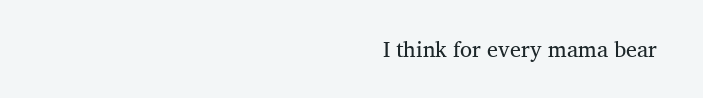I think for every mama bear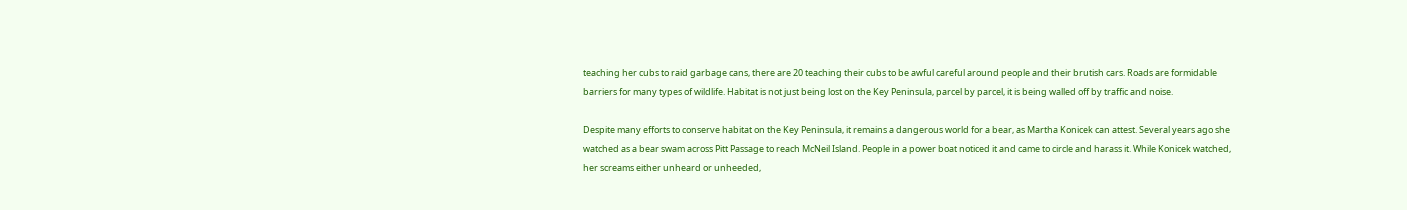teaching her cubs to raid garbage cans, there are 20 teaching their cubs to be awful careful around people and their brutish cars. Roads are formidable barriers for many types of wildlife. Habitat is not just being lost on the Key Peninsula, parcel by parcel, it is being walled off by traffic and noise.

Despite many efforts to conserve habitat on the Key Peninsula, it remains a dangerous world for a bear, as Martha Konicek can attest. Several years ago she watched as a bear swam across Pitt Passage to reach McNeil Island. People in a power boat noticed it and came to circle and harass it. While Konicek watched, her screams either unheard or unheeded,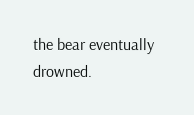the bear eventually drowned.